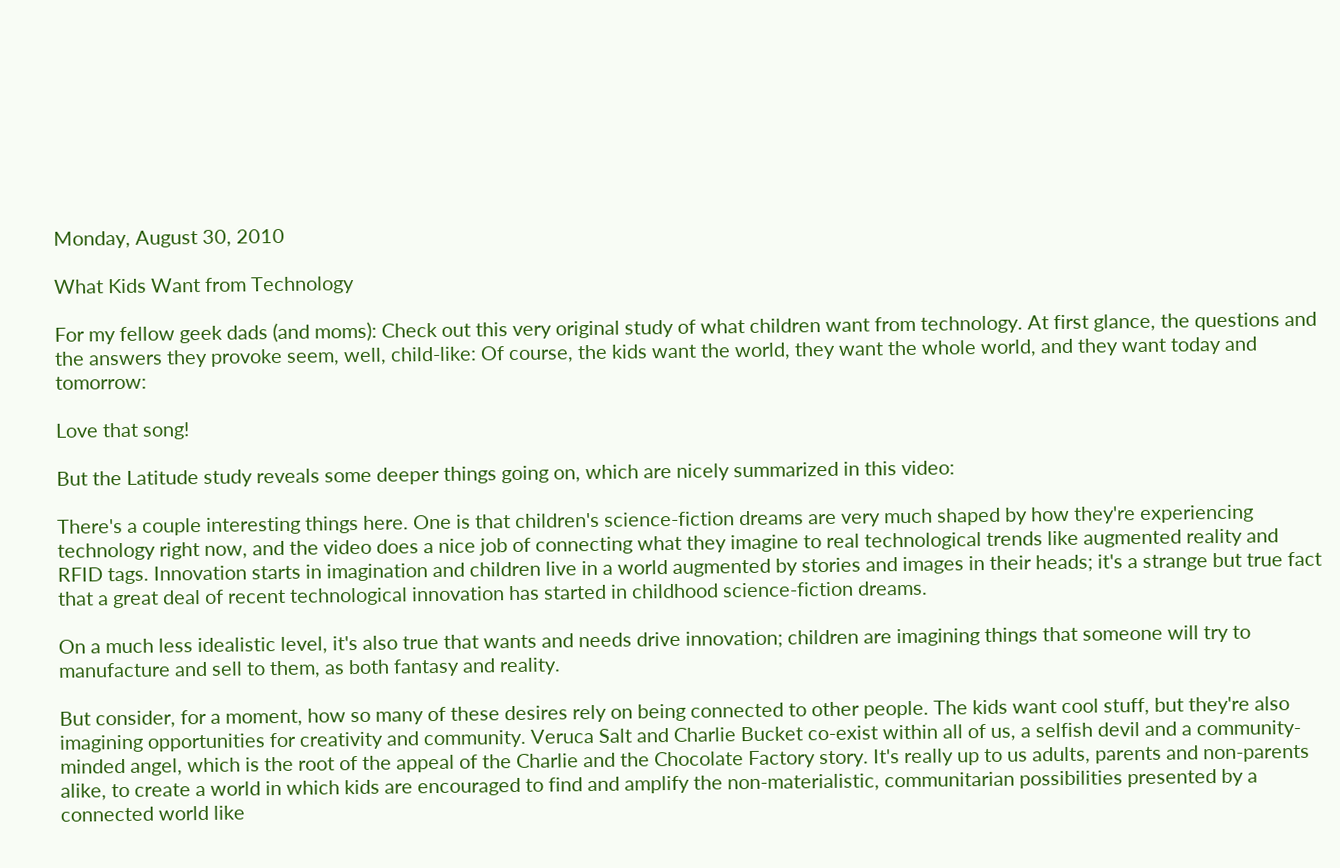Monday, August 30, 2010

What Kids Want from Technology

For my fellow geek dads (and moms): Check out this very original study of what children want from technology. At first glance, the questions and the answers they provoke seem, well, child-like: Of course, the kids want the world, they want the whole world, and they want today and tomorrow:

Love that song!

But the Latitude study reveals some deeper things going on, which are nicely summarized in this video:

There's a couple interesting things here. One is that children's science-fiction dreams are very much shaped by how they're experiencing technology right now, and the video does a nice job of connecting what they imagine to real technological trends like augmented reality and RFID tags. Innovation starts in imagination and children live in a world augmented by stories and images in their heads; it's a strange but true fact that a great deal of recent technological innovation has started in childhood science-fiction dreams.

On a much less idealistic level, it's also true that wants and needs drive innovation; children are imagining things that someone will try to manufacture and sell to them, as both fantasy and reality.

But consider, for a moment, how so many of these desires rely on being connected to other people. The kids want cool stuff, but they're also imagining opportunities for creativity and community. Veruca Salt and Charlie Bucket co-exist within all of us, a selfish devil and a community-minded angel, which is the root of the appeal of the Charlie and the Chocolate Factory story. It's really up to us adults, parents and non-parents alike, to create a world in which kids are encouraged to find and amplify the non-materialistic, communitarian possibilities presented by a connected world like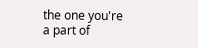the one you're a part of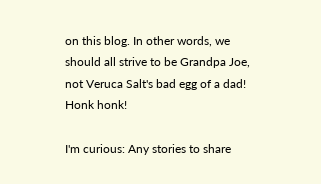on this blog. In other words, we should all strive to be Grandpa Joe, not Veruca Salt's bad egg of a dad! Honk honk!

I'm curious: Any stories to share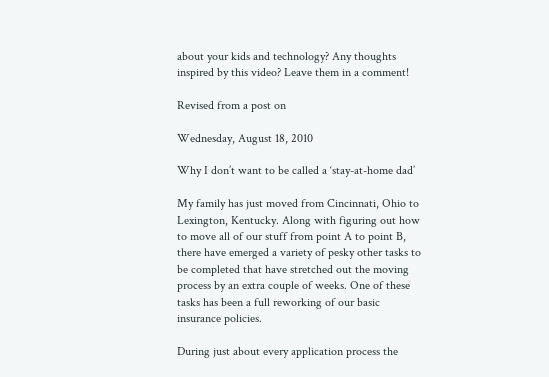about your kids and technology? Any thoughts inspired by this video? Leave them in a comment!

Revised from a post on

Wednesday, August 18, 2010

Why I don’t want to be called a ‘stay-at-home dad’

My family has just moved from Cincinnati, Ohio to Lexington, Kentucky. Along with figuring out how to move all of our stuff from point A to point B, there have emerged a variety of pesky other tasks to be completed that have stretched out the moving process by an extra couple of weeks. One of these tasks has been a full reworking of our basic insurance policies.

During just about every application process the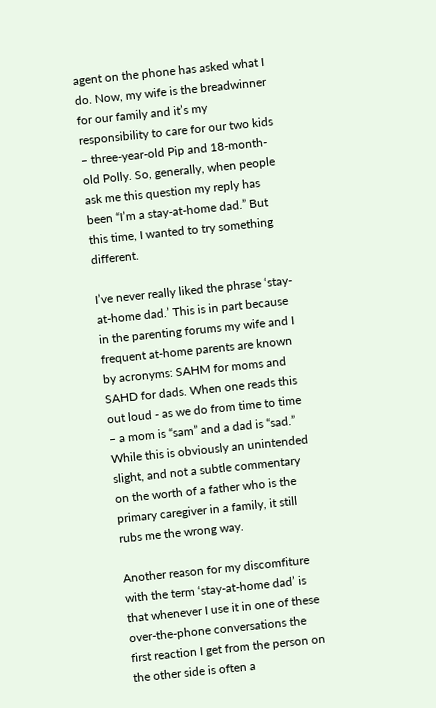agent on the phone has asked what I do. Now, my wife is the breadwinner for our family and it’s my responsibility to care for our two kids – three-year-old Pip and 18-month-old Polly. So, generally, when people ask me this question my reply has been “I’m a stay-at-home dad.” But this time, I wanted to try something different.

I’ve never really liked the phrase ‘stay-at-home dad.’ This is in part because in the parenting forums my wife and I frequent at-home parents are known by acronyms: SAHM for moms and SAHD for dads. When one reads this out loud - as we do from time to time – a mom is “sam” and a dad is “sad.” While this is obviously an unintended slight, and not a subtle commentary on the worth of a father who is the primary caregiver in a family, it still rubs me the wrong way.

Another reason for my discomfiture with the term ‘stay-at-home dad’ is that whenever I use it in one of these over-the-phone conversations the first reaction I get from the person on the other side is often a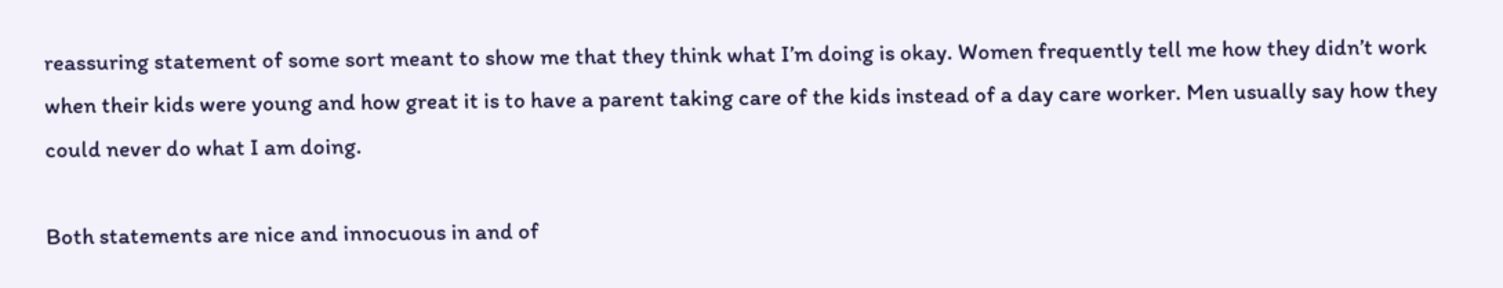reassuring statement of some sort meant to show me that they think what I’m doing is okay. Women frequently tell me how they didn’t work when their kids were young and how great it is to have a parent taking care of the kids instead of a day care worker. Men usually say how they could never do what I am doing.

Both statements are nice and innocuous in and of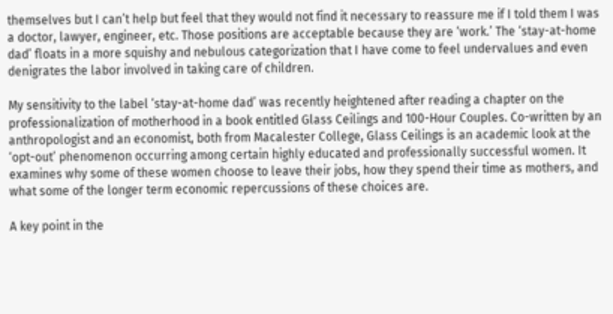themselves but I can’t help but feel that they would not find it necessary to reassure me if I told them I was a doctor, lawyer, engineer, etc. Those positions are acceptable because they are ‘work.’ The ‘stay-at-home dad’ floats in a more squishy and nebulous categorization that I have come to feel undervalues and even denigrates the labor involved in taking care of children.

My sensitivity to the label ‘stay-at-home dad’ was recently heightened after reading a chapter on the professionalization of motherhood in a book entitled Glass Ceilings and 100-Hour Couples. Co-written by an anthropologist and an economist, both from Macalester College, Glass Ceilings is an academic look at the ‘opt-out’ phenomenon occurring among certain highly educated and professionally successful women. It examines why some of these women choose to leave their jobs, how they spend their time as mothers, and what some of the longer term economic repercussions of these choices are.

A key point in the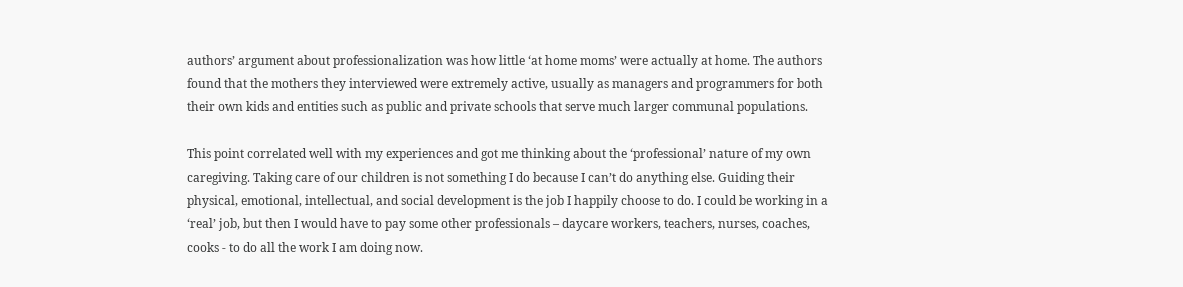authors’ argument about professionalization was how little ‘at home moms’ were actually at home. The authors found that the mothers they interviewed were extremely active, usually as managers and programmers for both their own kids and entities such as public and private schools that serve much larger communal populations.

This point correlated well with my experiences and got me thinking about the ‘professional’ nature of my own caregiving. Taking care of our children is not something I do because I can’t do anything else. Guiding their physical, emotional, intellectual, and social development is the job I happily choose to do. I could be working in a ‘real’ job, but then I would have to pay some other professionals – daycare workers, teachers, nurses, coaches, cooks - to do all the work I am doing now.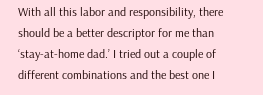With all this labor and responsibility, there should be a better descriptor for me than ‘stay-at-home dad.’ I tried out a couple of different combinations and the best one I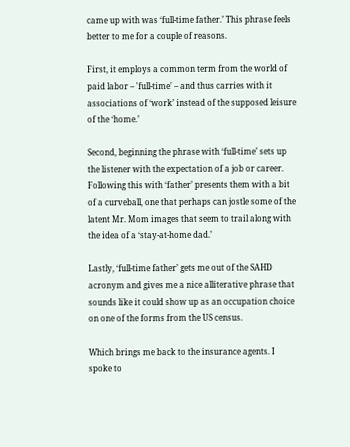came up with was ‘full-time father.’ This phrase feels better to me for a couple of reasons.

First, it employs a common term from the world of paid labor – 'full-time' – and thus carries with it associations of ‘work’ instead of the supposed leisure of the ‘home.’

Second, beginning the phrase with ‘full-time’ sets up the listener with the expectation of a job or career. Following this with ‘father’ presents them with a bit of a curveball, one that perhaps can jostle some of the latent Mr. Mom images that seem to trail along with the idea of a ‘stay-at-home dad.’

Lastly, ‘full-time father’ gets me out of the SAHD acronym and gives me a nice alliterative phrase that sounds like it could show up as an occupation choice on one of the forms from the US census.

Which brings me back to the insurance agents. I spoke to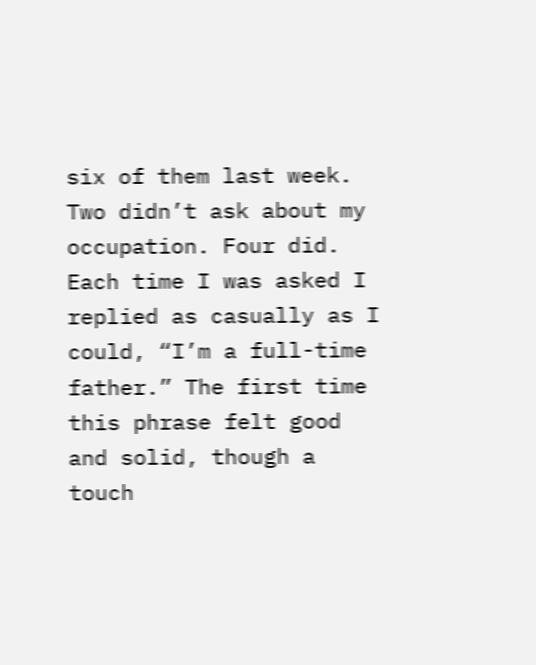six of them last week. Two didn’t ask about my occupation. Four did. Each time I was asked I replied as casually as I could, “I’m a full-time father.” The first time this phrase felt good and solid, though a touch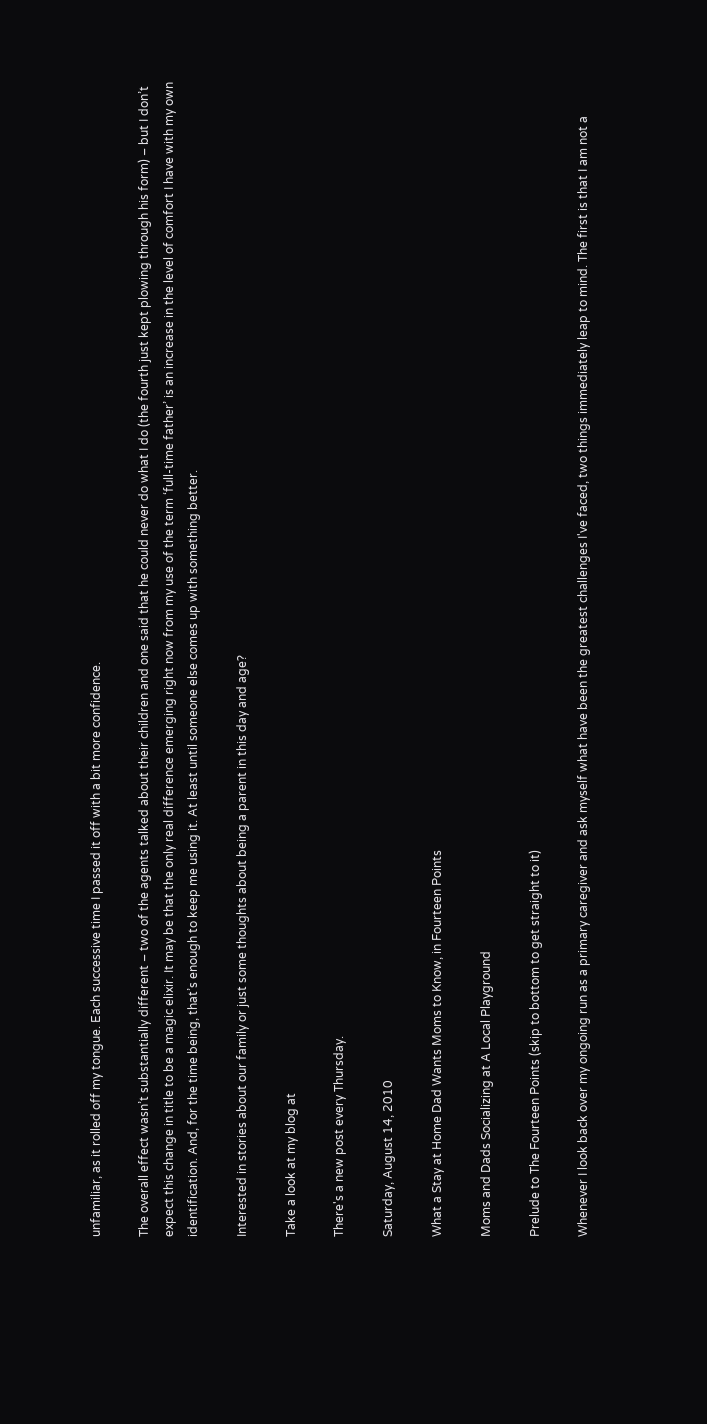unfamiliar, as it rolled off my tongue. Each successive time I passed it off with a bit more confidence.

The overall effect wasn’t substantially different – two of the agents talked about their children and one said that he could never do what I do (the fourth just kept plowing through his form) – but I don’t expect this change in title to be a magic elixir. It may be that the only real difference emerging right now from my use of the term ‘full-time father’ is an increase in the level of comfort I have with my own identification. And, for the time being, that’s enough to keep me using it. At least until someone else comes up with something better.

Interested in stories about our family or just some thoughts about being a parent in this day and age?

Take a look at my blog at

There's a new post every Thursday.

Saturday, August 14, 2010

What a Stay at Home Dad Wants Moms to Know, in Fourteen Points

Moms and Dads Socializing at A Local Playground

Prelude to The Fourteen Points (skip to bottom to get straight to it)

Whenever I look back over my ongoing run as a primary caregiver and ask myself what have been the greatest challenges I've faced, two things immediately leap to mind. The first is that I am not a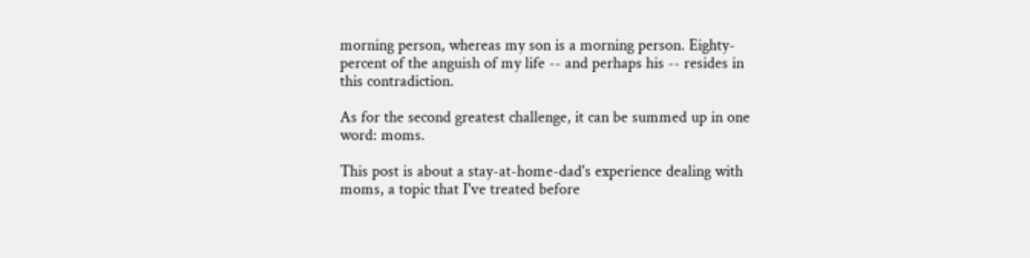morning person, whereas my son is a morning person. Eighty-percent of the anguish of my life -- and perhaps his -- resides in this contradiction.

As for the second greatest challenge, it can be summed up in one word: moms.

This post is about a stay-at-home-dad's experience dealing with moms, a topic that I've treated before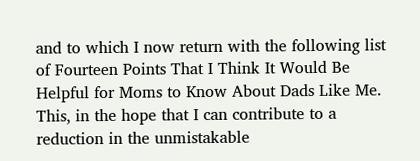and to which I now return with the following list of Fourteen Points That I Think It Would Be Helpful for Moms to Know About Dads Like Me. This, in the hope that I can contribute to a reduction in the unmistakable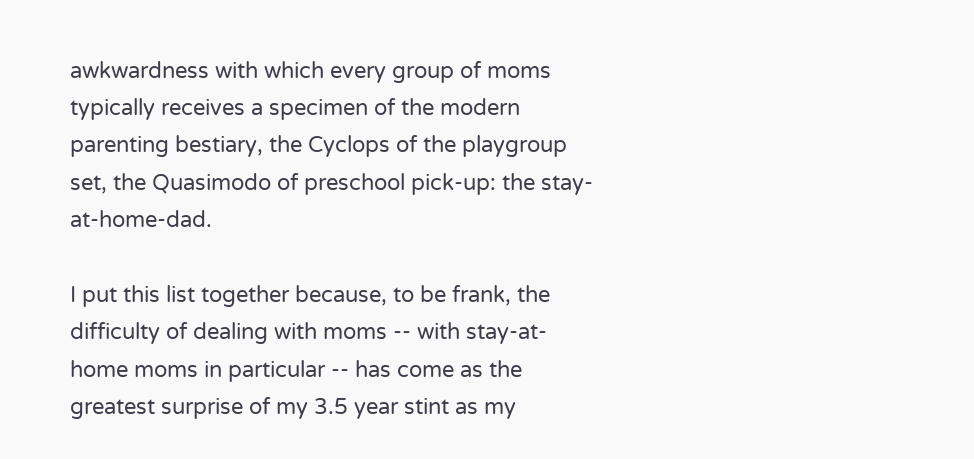awkwardness with which every group of moms typically receives a specimen of the modern parenting bestiary, the Cyclops of the playgroup set, the Quasimodo of preschool pick-up: the stay-at-home-dad.

I put this list together because, to be frank, the difficulty of dealing with moms -- with stay-at-home moms in particular -- has come as the greatest surprise of my 3.5 year stint as my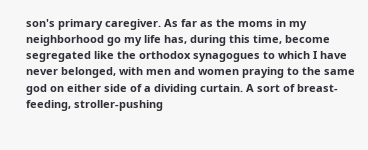son's primary caregiver. As far as the moms in my neighborhood go my life has, during this time, become segregated like the orthodox synagogues to which I have never belonged, with men and women praying to the same god on either side of a dividing curtain. A sort of breast-feeding, stroller-pushing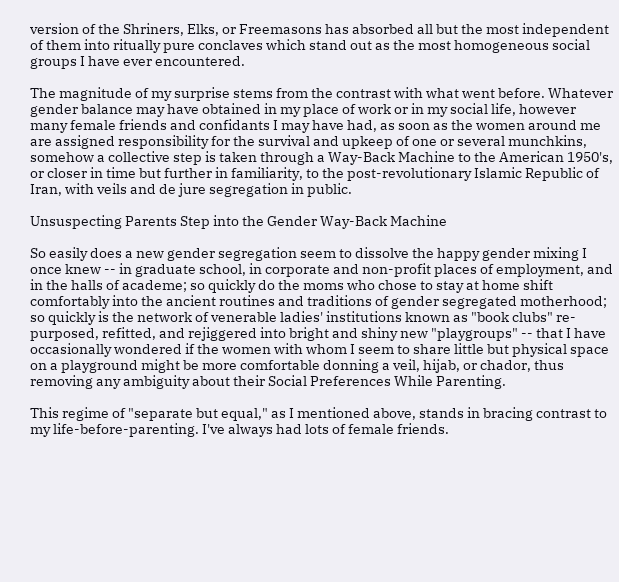version of the Shriners, Elks, or Freemasons has absorbed all but the most independent of them into ritually pure conclaves which stand out as the most homogeneous social groups I have ever encountered.

The magnitude of my surprise stems from the contrast with what went before. Whatever gender balance may have obtained in my place of work or in my social life, however many female friends and confidants I may have had, as soon as the women around me are assigned responsibility for the survival and upkeep of one or several munchkins, somehow a collective step is taken through a Way-Back Machine to the American 1950's, or closer in time but further in familiarity, to the post-revolutionary Islamic Republic of Iran, with veils and de jure segregation in public.

Unsuspecting Parents Step into the Gender Way-Back Machine

So easily does a new gender segregation seem to dissolve the happy gender mixing I once knew -- in graduate school, in corporate and non-profit places of employment, and in the halls of academe; so quickly do the moms who chose to stay at home shift comfortably into the ancient routines and traditions of gender segregated motherhood; so quickly is the network of venerable ladies' institutions known as "book clubs" re-purposed, refitted, and rejiggered into bright and shiny new "playgroups" -- that I have occasionally wondered if the women with whom I seem to share little but physical space on a playground might be more comfortable donning a veil, hijab, or chador, thus removing any ambiguity about their Social Preferences While Parenting.

This regime of "separate but equal," as I mentioned above, stands in bracing contrast to my life-before-parenting. I've always had lots of female friends.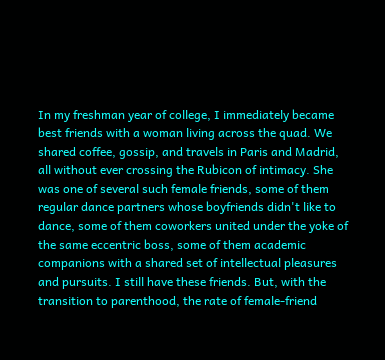In my freshman year of college, I immediately became best friends with a woman living across the quad. We shared coffee, gossip, and travels in Paris and Madrid, all without ever crossing the Rubicon of intimacy. She was one of several such female friends, some of them regular dance partners whose boyfriends didn't like to dance, some of them coworkers united under the yoke of the same eccentric boss, some of them academic companions with a shared set of intellectual pleasures and pursuits. I still have these friends. But, with the transition to parenthood, the rate of female-friend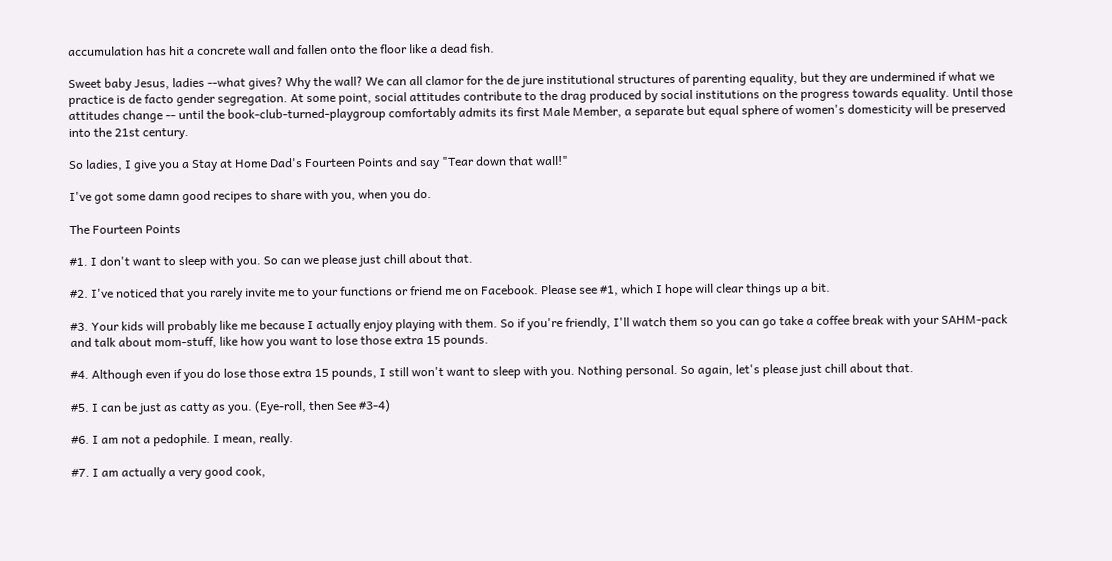accumulation has hit a concrete wall and fallen onto the floor like a dead fish.

Sweet baby Jesus, ladies --what gives? Why the wall? We can all clamor for the de jure institutional structures of parenting equality, but they are undermined if what we practice is de facto gender segregation. At some point, social attitudes contribute to the drag produced by social institutions on the progress towards equality. Until those attitudes change -- until the book-club-turned-playgroup comfortably admits its first Male Member, a separate but equal sphere of women's domesticity will be preserved into the 21st century.

So ladies, I give you a Stay at Home Dad's Fourteen Points and say "Tear down that wall!"

I've got some damn good recipes to share with you, when you do.

The Fourteen Points

#1. I don't want to sleep with you. So can we please just chill about that.

#2. I've noticed that you rarely invite me to your functions or friend me on Facebook. Please see #1, which I hope will clear things up a bit.

#3. Your kids will probably like me because I actually enjoy playing with them. So if you're friendly, I'll watch them so you can go take a coffee break with your SAHM-pack and talk about mom-stuff, like how you want to lose those extra 15 pounds.

#4. Although even if you do lose those extra 15 pounds, I still won't want to sleep with you. Nothing personal. So again, let's please just chill about that.

#5. I can be just as catty as you. (Eye-roll, then See #3-4)

#6. I am not a pedophile. I mean, really.

#7. I am actually a very good cook,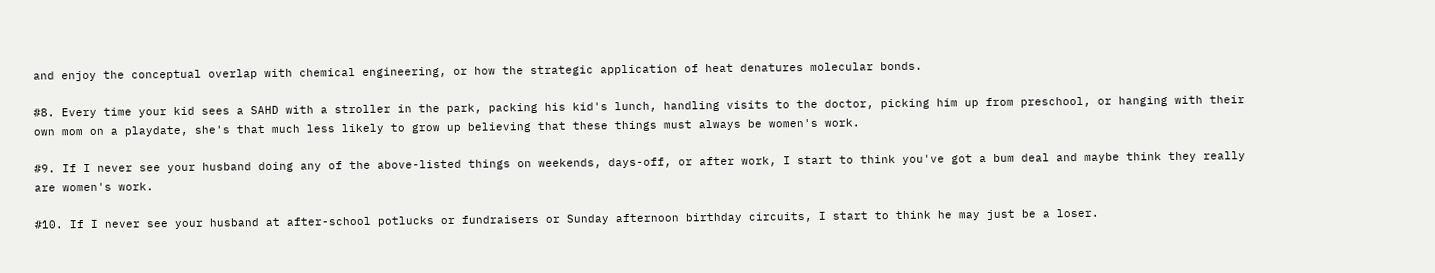and enjoy the conceptual overlap with chemical engineering, or how the strategic application of heat denatures molecular bonds.

#8. Every time your kid sees a SAHD with a stroller in the park, packing his kid's lunch, handling visits to the doctor, picking him up from preschool, or hanging with their own mom on a playdate, she's that much less likely to grow up believing that these things must always be women's work.

#9. If I never see your husband doing any of the above-listed things on weekends, days-off, or after work, I start to think you've got a bum deal and maybe think they really are women's work.

#10. If I never see your husband at after-school potlucks or fundraisers or Sunday afternoon birthday circuits, I start to think he may just be a loser.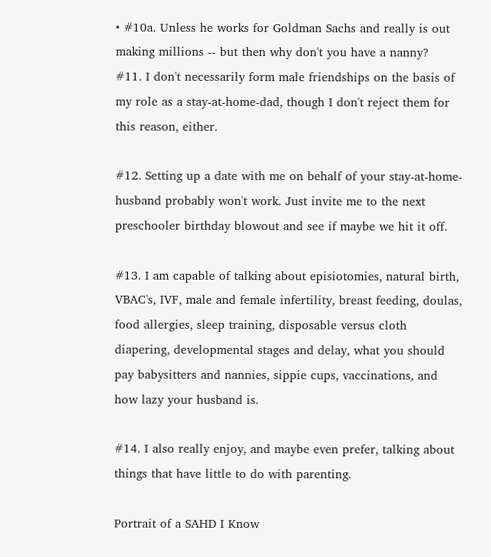• #10a. Unless he works for Goldman Sachs and really is out making millions -- but then why don't you have a nanny?
#11. I don't necessarily form male friendships on the basis of my role as a stay-at-home-dad, though I don't reject them for this reason, either.

#12. Setting up a date with me on behalf of your stay-at-home-husband probably won't work. Just invite me to the next preschooler birthday blowout and see if maybe we hit it off.

#13. I am capable of talking about episiotomies, natural birth, VBAC's, IVF, male and female infertility, breast feeding, doulas, food allergies, sleep training, disposable versus cloth diapering, developmental stages and delay, what you should pay babysitters and nannies, sippie cups, vaccinations, and how lazy your husband is.

#14. I also really enjoy, and maybe even prefer, talking about things that have little to do with parenting.

Portrait of a SAHD I Know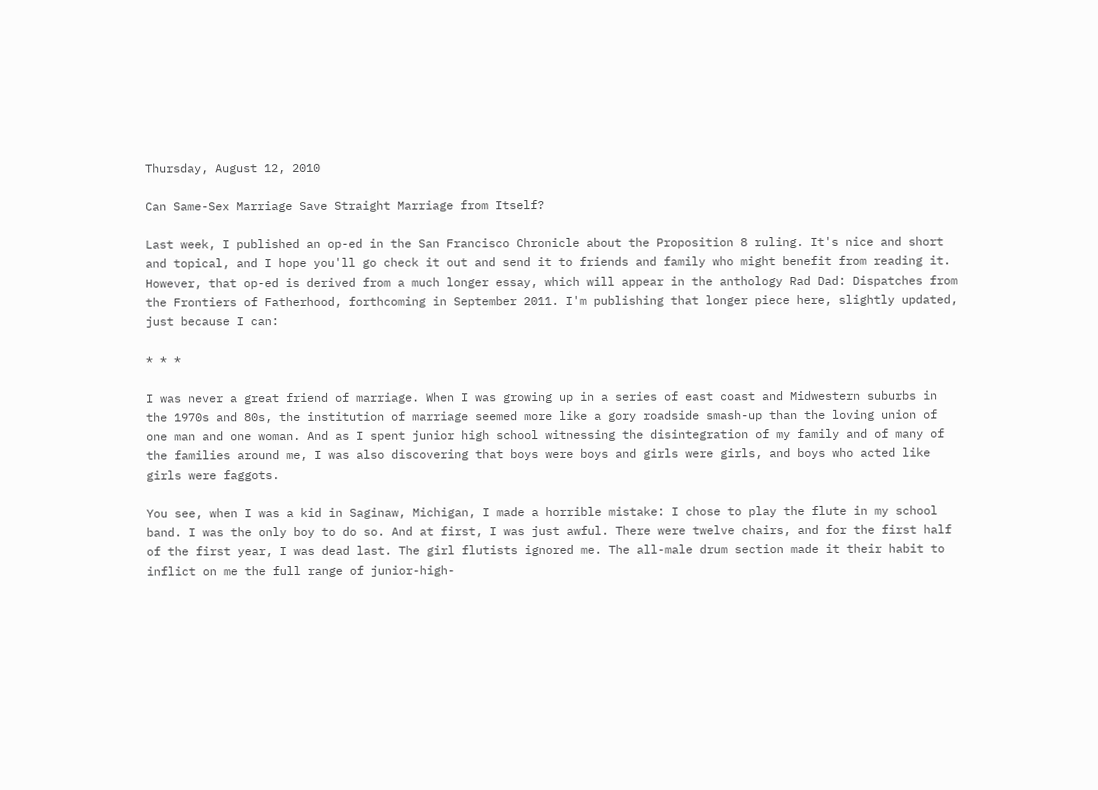Thursday, August 12, 2010

Can Same-Sex Marriage Save Straight Marriage from Itself?

Last week, I published an op-ed in the San Francisco Chronicle about the Proposition 8 ruling. It's nice and short and topical, and I hope you'll go check it out and send it to friends and family who might benefit from reading it. However, that op-ed is derived from a much longer essay, which will appear in the anthology Rad Dad: Dispatches from the Frontiers of Fatherhood, forthcoming in September 2011. I'm publishing that longer piece here, slightly updated, just because I can:

* * *

I was never a great friend of marriage. When I was growing up in a series of east coast and Midwestern suburbs in the 1970s and 80s, the institution of marriage seemed more like a gory roadside smash-up than the loving union of one man and one woman. And as I spent junior high school witnessing the disintegration of my family and of many of the families around me, I was also discovering that boys were boys and girls were girls, and boys who acted like girls were faggots.

You see, when I was a kid in Saginaw, Michigan, I made a horrible mistake: I chose to play the flute in my school band. I was the only boy to do so. And at first, I was just awful. There were twelve chairs, and for the first half of the first year, I was dead last. The girl flutists ignored me. The all-male drum section made it their habit to inflict on me the full range of junior-high-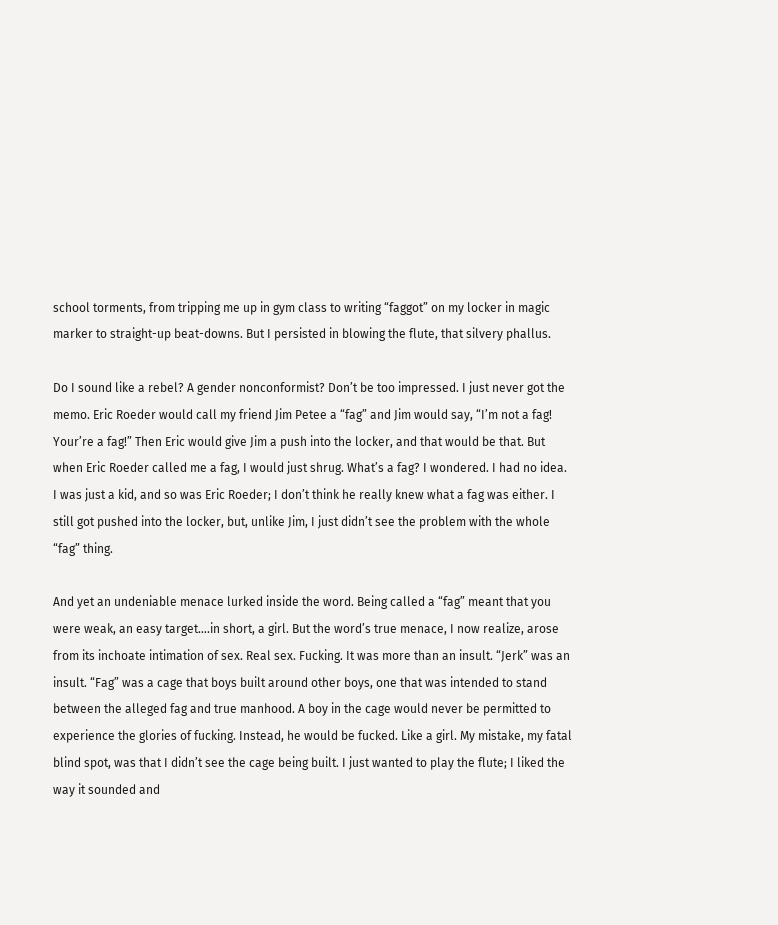school torments, from tripping me up in gym class to writing “faggot” on my locker in magic marker to straight-up beat-downs. But I persisted in blowing the flute, that silvery phallus.

Do I sound like a rebel? A gender nonconformist? Don’t be too impressed. I just never got the memo. Eric Roeder would call my friend Jim Petee a “fag” and Jim would say, “I’m not a fag! Your’re a fag!” Then Eric would give Jim a push into the locker, and that would be that. But when Eric Roeder called me a fag, I would just shrug. What’s a fag? I wondered. I had no idea. I was just a kid, and so was Eric Roeder; I don’t think he really knew what a fag was either. I still got pushed into the locker, but, unlike Jim, I just didn’t see the problem with the whole “fag” thing.

And yet an undeniable menace lurked inside the word. Being called a “fag” meant that you were weak, an easy target….in short, a girl. But the word’s true menace, I now realize, arose from its inchoate intimation of sex. Real sex. Fucking. It was more than an insult. “Jerk” was an insult. “Fag” was a cage that boys built around other boys, one that was intended to stand between the alleged fag and true manhood. A boy in the cage would never be permitted to experience the glories of fucking. Instead, he would be fucked. Like a girl. My mistake, my fatal blind spot, was that I didn’t see the cage being built. I just wanted to play the flute; I liked the way it sounded and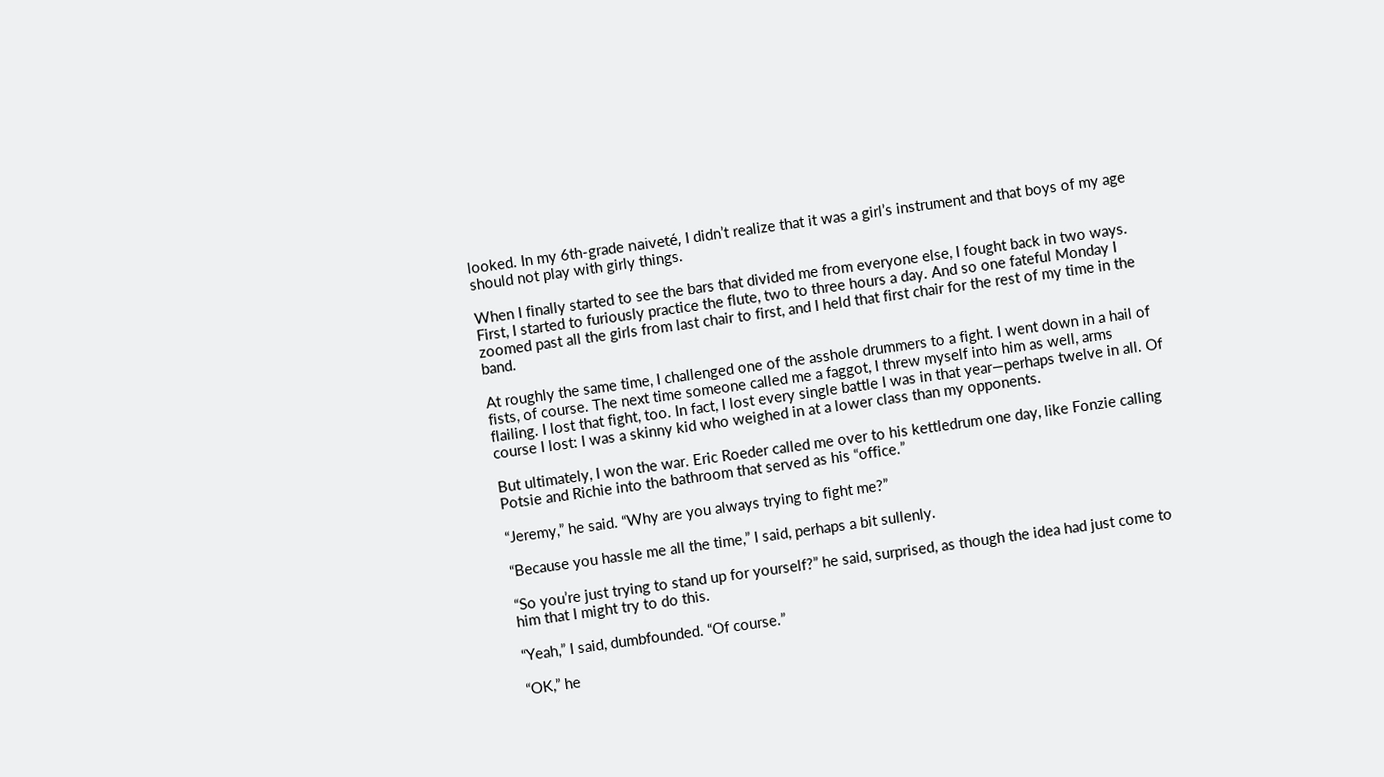looked. In my 6th-grade naiveté, I didn’t realize that it was a girl’s instrument and that boys of my age should not play with girly things.

When I finally started to see the bars that divided me from everyone else, I fought back in two ways. First, I started to furiously practice the flute, two to three hours a day. And so one fateful Monday I zoomed past all the girls from last chair to first, and I held that first chair for the rest of my time in the band.

At roughly the same time, I challenged one of the asshole drummers to a fight. I went down in a hail of fists, of course. The next time someone called me a faggot, I threw myself into him as well, arms flailing. I lost that fight, too. In fact, I lost every single battle I was in that year—perhaps twelve in all. Of course I lost: I was a skinny kid who weighed in at a lower class than my opponents.

But ultimately, I won the war. Eric Roeder called me over to his kettledrum one day, like Fonzie calling Potsie and Richie into the bathroom that served as his “office.”

“Jeremy,” he said. “Why are you always trying to fight me?”

“Because you hassle me all the time,” I said, perhaps a bit sullenly.

“So you’re just trying to stand up for yourself?” he said, surprised, as though the idea had just come to him that I might try to do this.

“Yeah,” I said, dumbfounded. “Of course.”

“OK,” he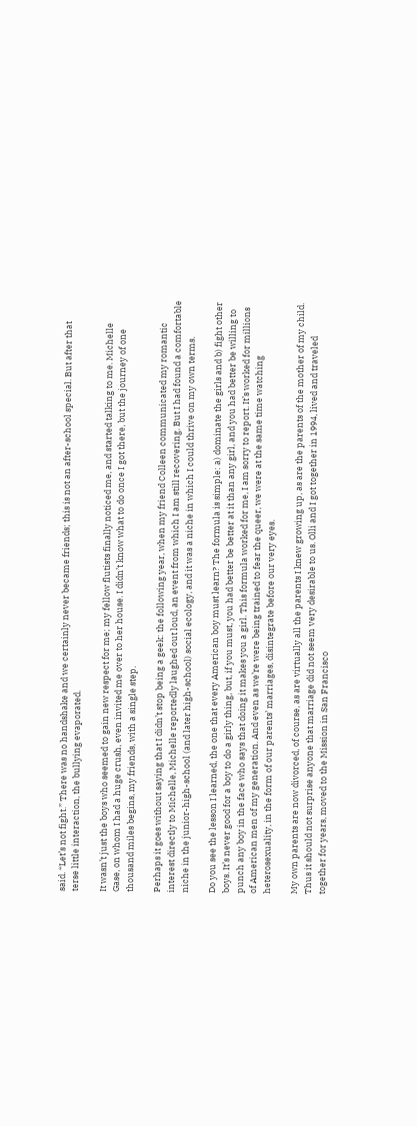said. “Let’s not fight.” There was no handshake and we certainly never became friends; this is not an after-school special. But after that terse little interaction, the bullying evaporated.

It wasn’t just the boys who seemed to gain new respect for me; my fellow flutists finally noticed me, and started talking to me. Michelle Gase, on whom I had a huge crush, even invited me over to her house. I didn’t know what to do once I got there, but the journey of one thousand miles begins, my friends, with a single step.

Perhaps it goes without saying that I didn’t stop being a geek: the following year, when my friend Colleen communicated my romantic interest directly to Michelle, Michelle reportedly laughed out loud, an event from which I am still recovering. But I had found a comfortable niche in the junior-high-school (and later high-school) social ecology, and it was a niche in which I could thrive on my own terms.

Do you see the lesson I learned, the one that every American boy must learn? The formula is simple: a) dominate the girls and b) fight other boys. It’s never good for a boy to do a girly thing, but, if you must, you had better be better at it than any girl, and you had better be willing to punch any boy in the face who says that doing it makes you a girl. This formula worked for me, I am sorry to report. It’s worked for millions of American men of my generation. And even as we’re were being trained to fear the queer, we were at the same time watching heterosexuality, in the form of our parents’ marriages, disintegrate before our very eyes.

My own parents are now divorced, of course, as are virtually all the parents I knew growing up, as are the parents of the mother of my child. Thus it should not surprise anyone that marriage did not seem very desirable to us. Olli and I got together in 1994, lived and traveled together for years, moved to the Mission in San Francisco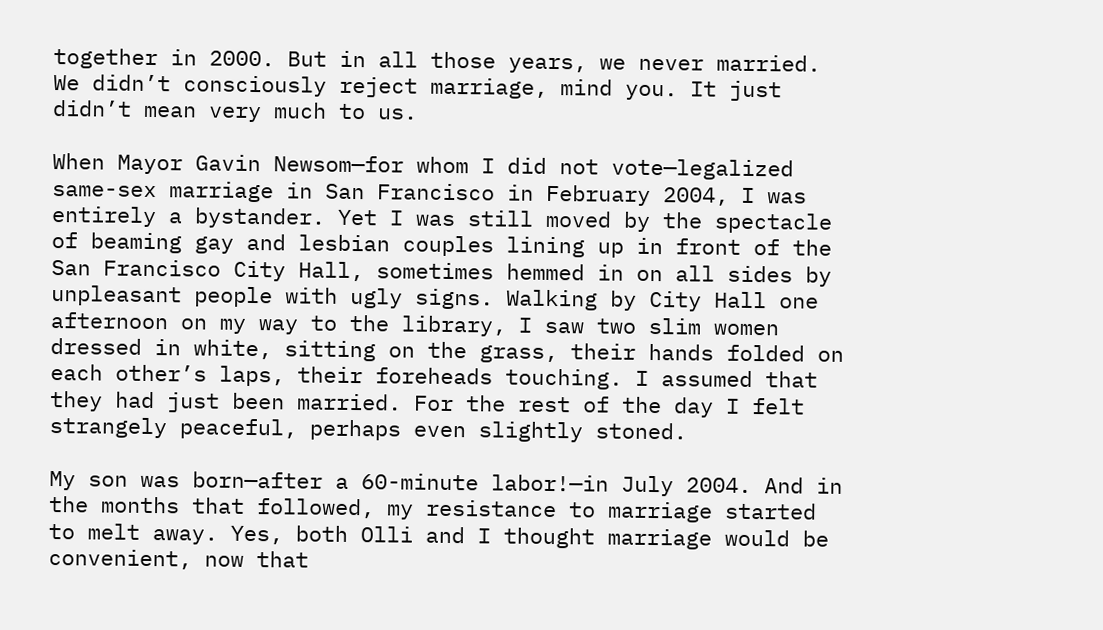together in 2000. But in all those years, we never married. We didn’t consciously reject marriage, mind you. It just didn’t mean very much to us.

When Mayor Gavin Newsom—for whom I did not vote—legalized same-sex marriage in San Francisco in February 2004, I was entirely a bystander. Yet I was still moved by the spectacle of beaming gay and lesbian couples lining up in front of the San Francisco City Hall, sometimes hemmed in on all sides by unpleasant people with ugly signs. Walking by City Hall one afternoon on my way to the library, I saw two slim women dressed in white, sitting on the grass, their hands folded on each other’s laps, their foreheads touching. I assumed that they had just been married. For the rest of the day I felt strangely peaceful, perhaps even slightly stoned.

My son was born—after a 60-minute labor!—in July 2004. And in the months that followed, my resistance to marriage started to melt away. Yes, both Olli and I thought marriage would be convenient, now that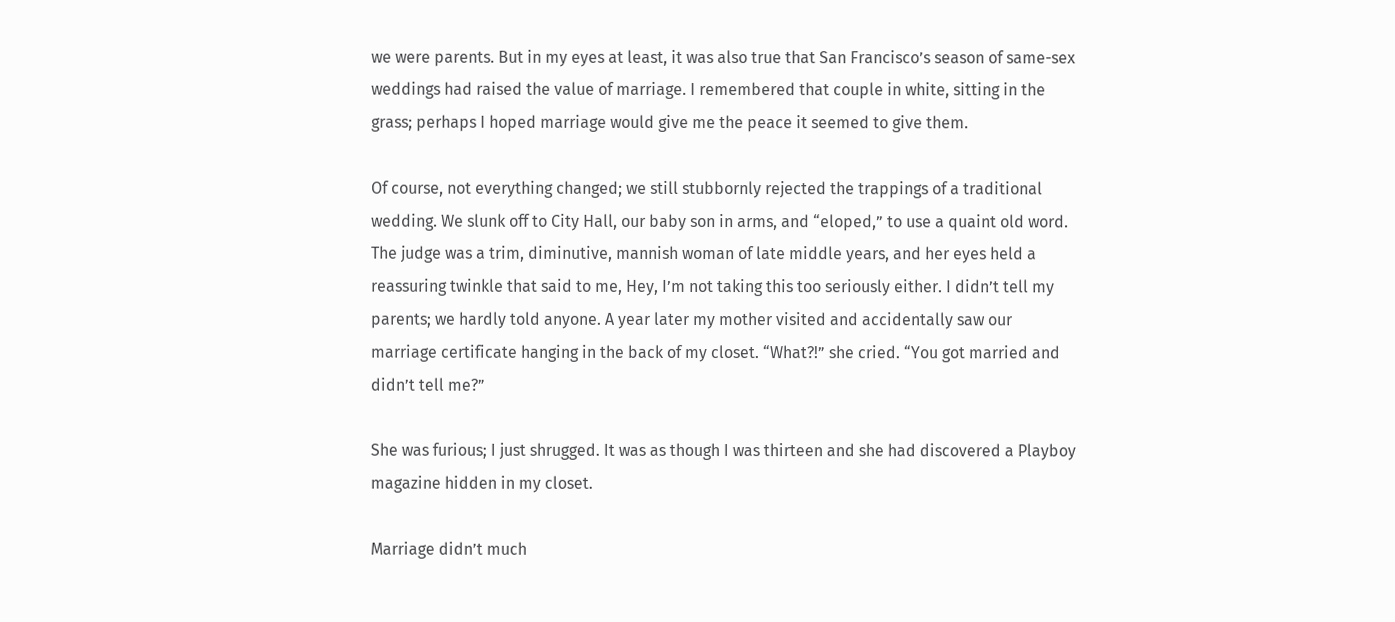we were parents. But in my eyes at least, it was also true that San Francisco’s season of same-sex weddings had raised the value of marriage. I remembered that couple in white, sitting in the grass; perhaps I hoped marriage would give me the peace it seemed to give them.

Of course, not everything changed; we still stubbornly rejected the trappings of a traditional wedding. We slunk off to City Hall, our baby son in arms, and “eloped,” to use a quaint old word. The judge was a trim, diminutive, mannish woman of late middle years, and her eyes held a reassuring twinkle that said to me, Hey, I’m not taking this too seriously either. I didn’t tell my parents; we hardly told anyone. A year later my mother visited and accidentally saw our marriage certificate hanging in the back of my closet. “What?!” she cried. “You got married and didn’t tell me?”

She was furious; I just shrugged. It was as though I was thirteen and she had discovered a Playboy magazine hidden in my closet.

Marriage didn’t much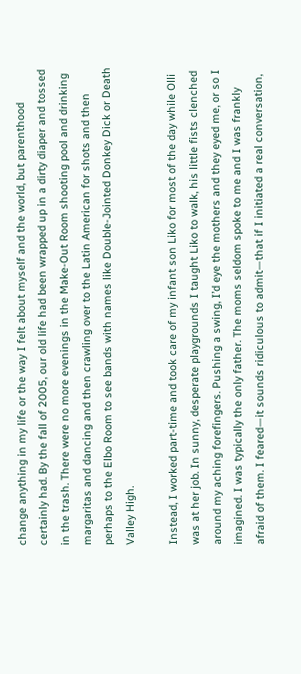change anything in my life or the way I felt about myself and the world, but parenthood certainly had. By the fall of 2005, our old life had been wrapped up in a dirty diaper and tossed in the trash. There were no more evenings in the Make-Out Room shooting pool and drinking margaritas and dancing and then crawling over to the Latin American for shots and then perhaps to the Elbo Room to see bands with names like Double-Jointed Donkey Dick or Death Valley High.

Instead, I worked part-time and took care of my infant son Liko for most of the day while Olli was at her job. In sunny, desperate playgrounds I taught Liko to walk, his little fists clenched around my aching forefingers. Pushing a swing, I’d eye the mothers and they eyed me, or so I imagined. I was typically the only father. The moms seldom spoke to me and I was frankly afraid of them. I feared—it sounds ridiculous to admit—that if I initiated a real conversation,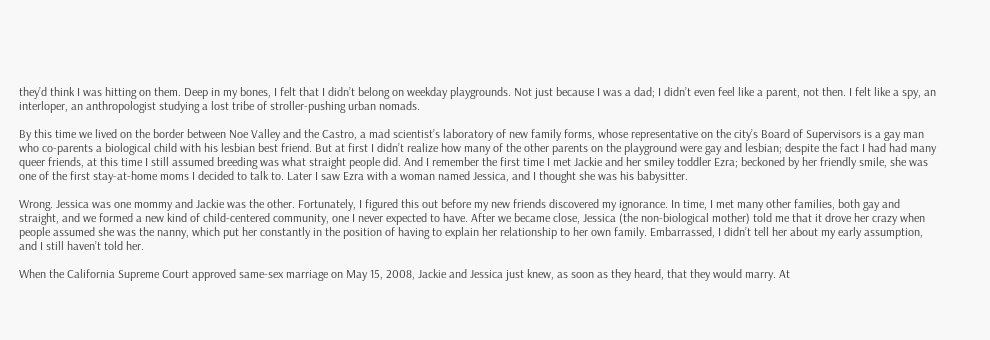they’d think I was hitting on them. Deep in my bones, I felt that I didn’t belong on weekday playgrounds. Not just because I was a dad; I didn’t even feel like a parent, not then. I felt like a spy, an interloper, an anthropologist studying a lost tribe of stroller-pushing urban nomads.

By this time we lived on the border between Noe Valley and the Castro, a mad scientist’s laboratory of new family forms, whose representative on the city’s Board of Supervisors is a gay man who co-parents a biological child with his lesbian best friend. But at first I didn’t realize how many of the other parents on the playground were gay and lesbian; despite the fact I had had many queer friends, at this time I still assumed breeding was what straight people did. And I remember the first time I met Jackie and her smiley toddler Ezra; beckoned by her friendly smile, she was one of the first stay-at-home moms I decided to talk to. Later I saw Ezra with a woman named Jessica, and I thought she was his babysitter.

Wrong. Jessica was one mommy and Jackie was the other. Fortunately, I figured this out before my new friends discovered my ignorance. In time, I met many other families, both gay and straight, and we formed a new kind of child-centered community, one I never expected to have. After we became close, Jessica (the non-biological mother) told me that it drove her crazy when people assumed she was the nanny, which put her constantly in the position of having to explain her relationship to her own family. Embarrassed, I didn’t tell her about my early assumption, and I still haven’t told her.

When the California Supreme Court approved same-sex marriage on May 15, 2008, Jackie and Jessica just knew, as soon as they heard, that they would marry. At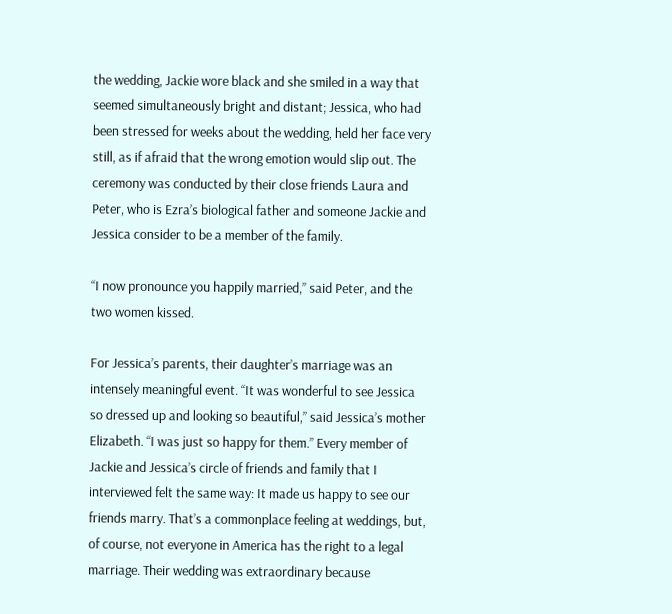the wedding, Jackie wore black and she smiled in a way that seemed simultaneously bright and distant; Jessica, who had been stressed for weeks about the wedding, held her face very still, as if afraid that the wrong emotion would slip out. The ceremony was conducted by their close friends Laura and Peter, who is Ezra’s biological father and someone Jackie and Jessica consider to be a member of the family.

“I now pronounce you happily married,” said Peter, and the two women kissed.

For Jessica’s parents, their daughter’s marriage was an intensely meaningful event. “It was wonderful to see Jessica so dressed up and looking so beautiful,” said Jessica’s mother Elizabeth. “I was just so happy for them.” Every member of Jackie and Jessica’s circle of friends and family that I interviewed felt the same way: It made us happy to see our friends marry. That’s a commonplace feeling at weddings, but, of course, not everyone in America has the right to a legal marriage. Their wedding was extraordinary because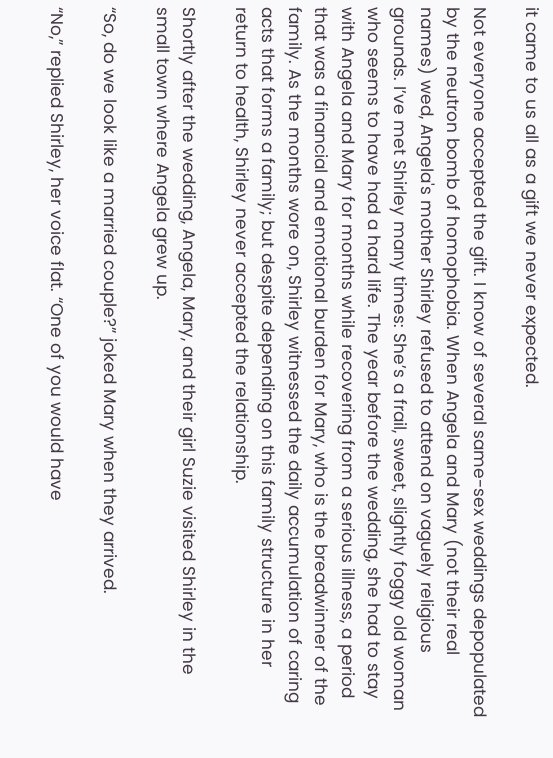it came to us all as a gift we never expected.

Not everyone accepted the gift. I know of several same-sex weddings depopulated by the neutron bomb of homophobia. When Angela and Mary (not their real names) wed, Angela's mother Shirley refused to attend on vaguely religious grounds. I’ve met Shirley many times: She’s a frail, sweet, slightly foggy old woman who seems to have had a hard life. The year before the wedding, she had to stay with Angela and Mary for months while recovering from a serious illness, a period that was a financial and emotional burden for Mary, who is the breadwinner of the family. As the months wore on, Shirley witnessed the daily accumulation of caring acts that forms a family; but despite depending on this family structure in her return to health, Shirley never accepted the relationship.

Shortly after the wedding, Angela, Mary, and their girl Suzie visited Shirley in the small town where Angela grew up.

“So, do we look like a married couple?” joked Mary when they arrived.

“No,” replied Shirley, her voice flat. “One of you would have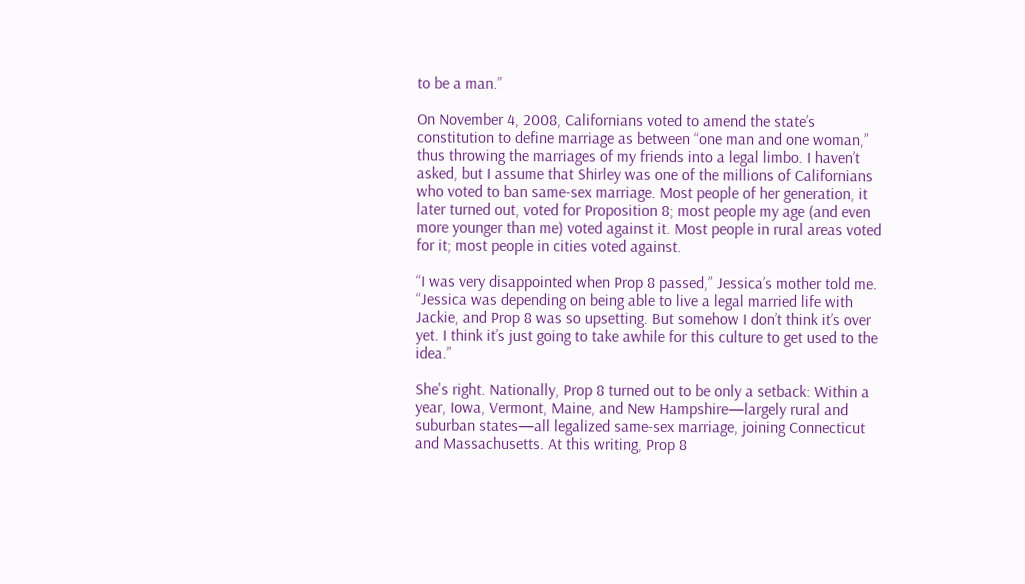to be a man.”

On November 4, 2008, Californians voted to amend the state’s constitution to define marriage as between “one man and one woman,” thus throwing the marriages of my friends into a legal limbo. I haven’t asked, but I assume that Shirley was one of the millions of Californians who voted to ban same-sex marriage. Most people of her generation, it later turned out, voted for Proposition 8; most people my age (and even more younger than me) voted against it. Most people in rural areas voted for it; most people in cities voted against.

“I was very disappointed when Prop 8 passed,” Jessica’s mother told me. “Jessica was depending on being able to live a legal married life with Jackie, and Prop 8 was so upsetting. But somehow I don’t think it’s over yet. I think it’s just going to take awhile for this culture to get used to the idea.”

She's right. Nationally, Prop 8 turned out to be only a setback: Within a year, Iowa, Vermont, Maine, and New Hampshire—largely rural and suburban states—all legalized same-sex marriage, joining Connecticut and Massachusetts. At this writing, Prop 8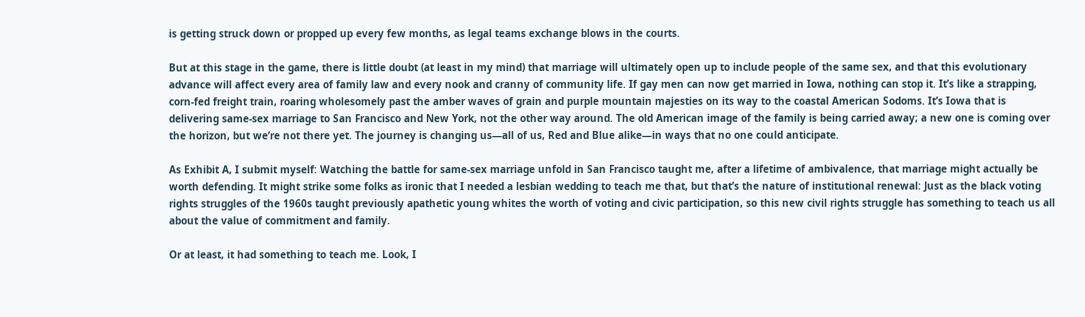is getting struck down or propped up every few months, as legal teams exchange blows in the courts.

But at this stage in the game, there is little doubt (at least in my mind) that marriage will ultimately open up to include people of the same sex, and that this evolutionary advance will affect every area of family law and every nook and cranny of community life. If gay men can now get married in Iowa, nothing can stop it. It’s like a strapping, corn-fed freight train, roaring wholesomely past the amber waves of grain and purple mountain majesties on its way to the coastal American Sodoms. It’s Iowa that is delivering same-sex marriage to San Francisco and New York, not the other way around. The old American image of the family is being carried away; a new one is coming over the horizon, but we’re not there yet. The journey is changing us—all of us, Red and Blue alike—in ways that no one could anticipate.

As Exhibit A, I submit myself: Watching the battle for same-sex marriage unfold in San Francisco taught me, after a lifetime of ambivalence, that marriage might actually be worth defending. It might strike some folks as ironic that I needed a lesbian wedding to teach me that, but that’s the nature of institutional renewal: Just as the black voting rights struggles of the 1960s taught previously apathetic young whites the worth of voting and civic participation, so this new civil rights struggle has something to teach us all about the value of commitment and family.

Or at least, it had something to teach me. Look, I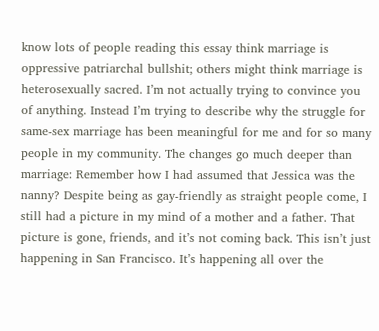know lots of people reading this essay think marriage is oppressive patriarchal bullshit; others might think marriage is heterosexually sacred. I’m not actually trying to convince you of anything. Instead I’m trying to describe why the struggle for same-sex marriage has been meaningful for me and for so many people in my community. The changes go much deeper than marriage: Remember how I had assumed that Jessica was the nanny? Despite being as gay-friendly as straight people come, I still had a picture in my mind of a mother and a father. That picture is gone, friends, and it’s not coming back. This isn’t just happening in San Francisco. It’s happening all over the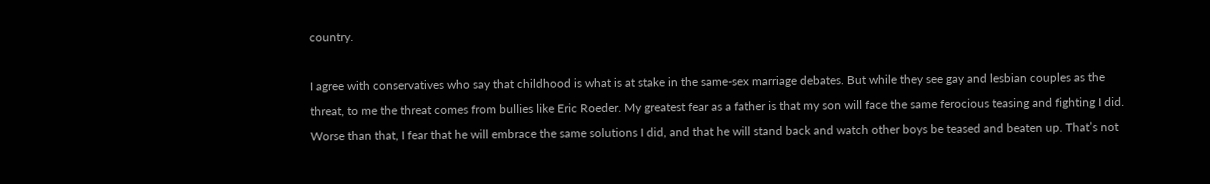country.

I agree with conservatives who say that childhood is what is at stake in the same-sex marriage debates. But while they see gay and lesbian couples as the threat, to me the threat comes from bullies like Eric Roeder. My greatest fear as a father is that my son will face the same ferocious teasing and fighting I did. Worse than that, I fear that he will embrace the same solutions I did, and that he will stand back and watch other boys be teased and beaten up. That’s not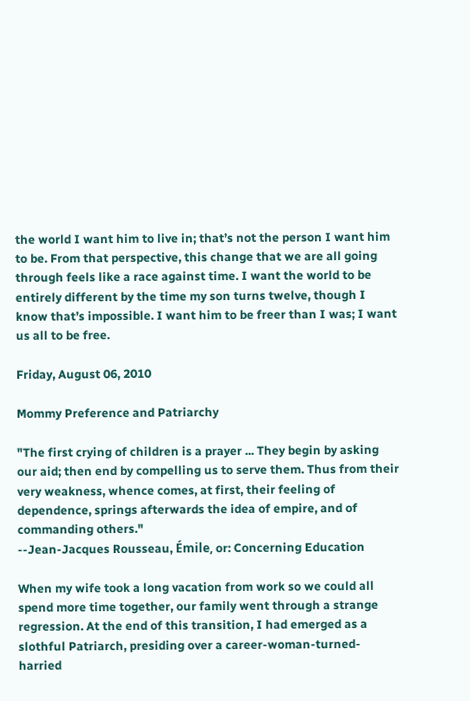the world I want him to live in; that’s not the person I want him to be. From that perspective, this change that we are all going through feels like a race against time. I want the world to be entirely different by the time my son turns twelve, though I know that’s impossible. I want him to be freer than I was; I want us all to be free.

Friday, August 06, 2010

Mommy Preference and Patriarchy

"The first crying of children is a prayer ... They begin by asking our aid; then end by compelling us to serve them. Thus from their very weakness, whence comes, at first, their feeling of dependence, springs afterwards the idea of empire, and of commanding others."
--Jean-Jacques Rousseau, Émile, or: Concerning Education

When my wife took a long vacation from work so we could all spend more time together, our family went through a strange regression. At the end of this transition, I had emerged as a slothful Patriarch, presiding over a career-woman-turned-harried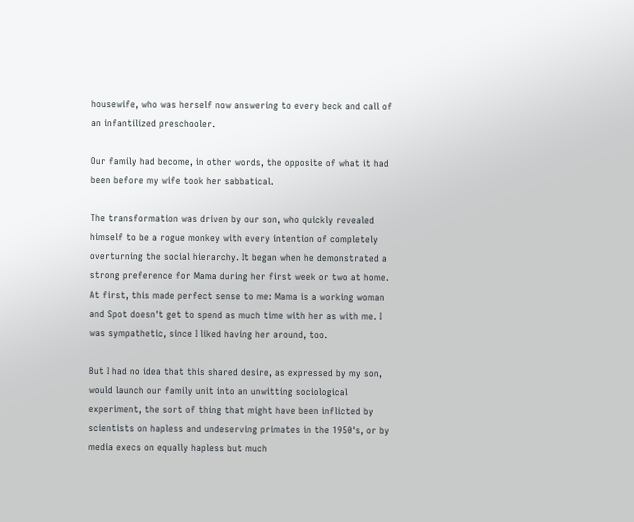housewife, who was herself now answering to every beck and call of an infantilized preschooler.

Our family had become, in other words, the opposite of what it had been before my wife took her sabbatical.

The transformation was driven by our son, who quickly revealed himself to be a rogue monkey with every intention of completely overturning the social hierarchy. It began when he demonstrated a strong preference for Mama during her first week or two at home. At first, this made perfect sense to me: Mama is a working woman and Spot doesn't get to spend as much time with her as with me. I was sympathetic, since I liked having her around, too.

But I had no idea that this shared desire, as expressed by my son, would launch our family unit into an unwitting sociological experiment, the sort of thing that might have been inflicted by scientists on hapless and undeserving primates in the 1950's, or by media execs on equally hapless but much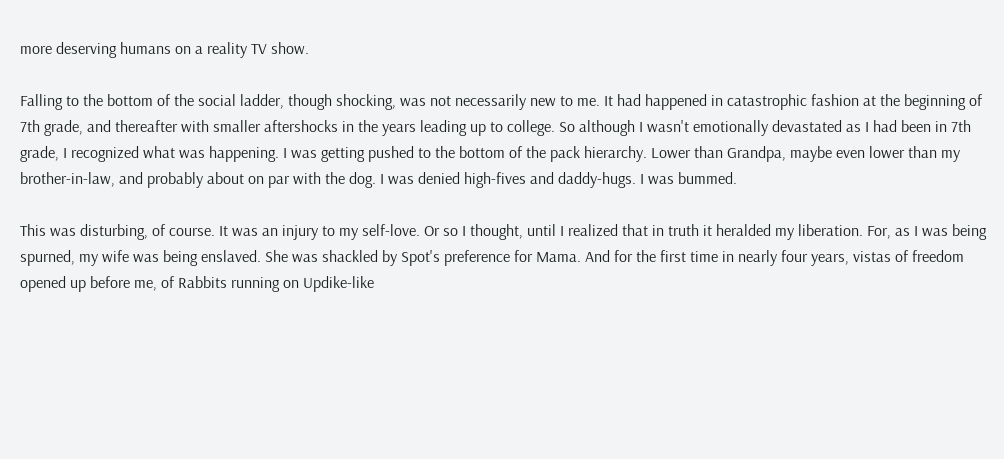more deserving humans on a reality TV show.

Falling to the bottom of the social ladder, though shocking, was not necessarily new to me. It had happened in catastrophic fashion at the beginning of 7th grade, and thereafter with smaller aftershocks in the years leading up to college. So although I wasn't emotionally devastated as I had been in 7th grade, I recognized what was happening. I was getting pushed to the bottom of the pack hierarchy. Lower than Grandpa, maybe even lower than my brother-in-law, and probably about on par with the dog. I was denied high-fives and daddy-hugs. I was bummed.

This was disturbing, of course. It was an injury to my self-love. Or so I thought, until I realized that in truth it heralded my liberation. For, as I was being spurned, my wife was being enslaved. She was shackled by Spot's preference for Mama. And for the first time in nearly four years, vistas of freedom opened up before me, of Rabbits running on Updike-like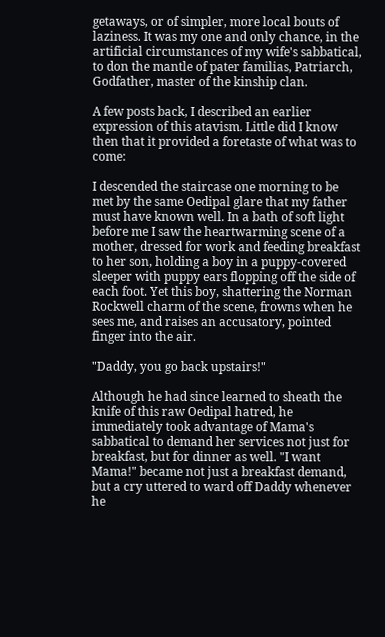getaways, or of simpler, more local bouts of laziness. It was my one and only chance, in the artificial circumstances of my wife's sabbatical, to don the mantle of pater familias, Patriarch, Godfather, master of the kinship clan.

A few posts back, I described an earlier expression of this atavism. Little did I know then that it provided a foretaste of what was to come:

I descended the staircase one morning to be met by the same Oedipal glare that my father must have known well. In a bath of soft light before me I saw the heartwarming scene of a mother, dressed for work and feeding breakfast to her son, holding a boy in a puppy-covered sleeper with puppy ears flopping off the side of each foot. Yet this boy, shattering the Norman Rockwell charm of the scene, frowns when he sees me, and raises an accusatory, pointed finger into the air.

"Daddy, you go back upstairs!"

Although he had since learned to sheath the knife of this raw Oedipal hatred, he immediately took advantage of Mama's sabbatical to demand her services not just for breakfast, but for dinner as well. "I want Mama!" became not just a breakfast demand, but a cry uttered to ward off Daddy whenever he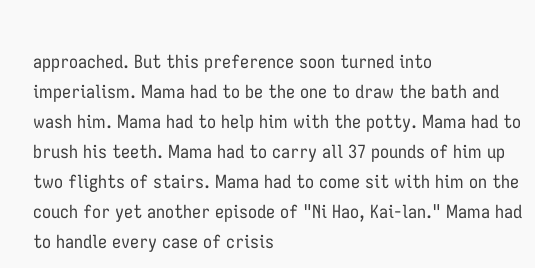approached. But this preference soon turned into imperialism. Mama had to be the one to draw the bath and wash him. Mama had to help him with the potty. Mama had to brush his teeth. Mama had to carry all 37 pounds of him up two flights of stairs. Mama had to come sit with him on the couch for yet another episode of "Ni Hao, Kai-lan." Mama had to handle every case of crisis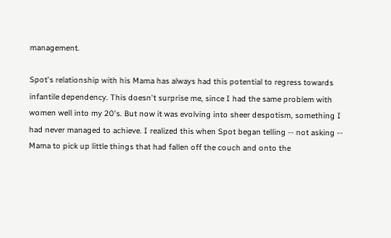management.

Spot's relationship with his Mama has always had this potential to regress towards infantile dependency. This doesn't surprise me, since I had the same problem with women well into my 20's. But now it was evolving into sheer despotism, something I had never managed to achieve. I realized this when Spot began telling -- not asking -- Mama to pick up little things that had fallen off the couch and onto the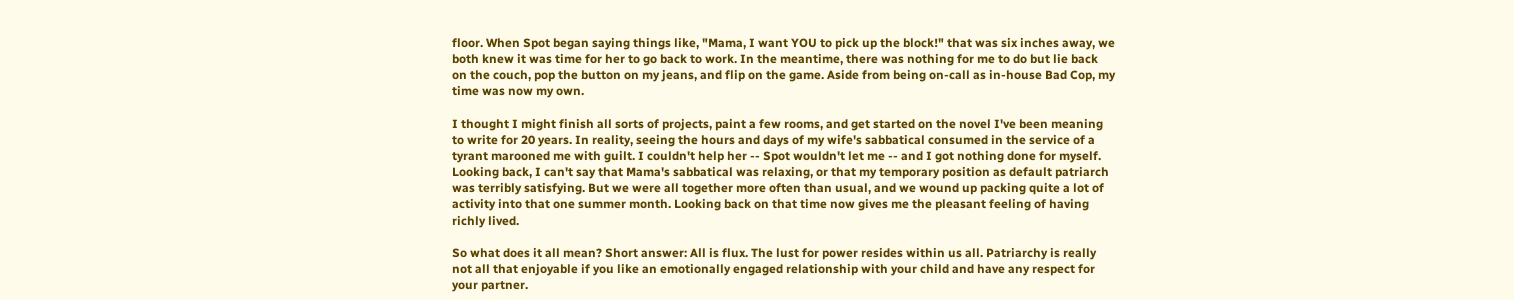floor. When Spot began saying things like, "Mama, I want YOU to pick up the block!" that was six inches away, we both knew it was time for her to go back to work. In the meantime, there was nothing for me to do but lie back on the couch, pop the button on my jeans, and flip on the game. Aside from being on-call as in-house Bad Cop, my time was now my own.

I thought I might finish all sorts of projects, paint a few rooms, and get started on the novel I've been meaning to write for 20 years. In reality, seeing the hours and days of my wife's sabbatical consumed in the service of a tyrant marooned me with guilt. I couldn't help her -- Spot wouldn't let me -- and I got nothing done for myself. Looking back, I can't say that Mama's sabbatical was relaxing, or that my temporary position as default patriarch was terribly satisfying. But we were all together more often than usual, and we wound up packing quite a lot of activity into that one summer month. Looking back on that time now gives me the pleasant feeling of having richly lived.

So what does it all mean? Short answer: All is flux. The lust for power resides within us all. Patriarchy is really not all that enjoyable if you like an emotionally engaged relationship with your child and have any respect for your partner.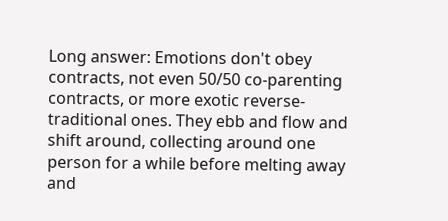Long answer: Emotions don't obey contracts, not even 50/50 co-parenting contracts, or more exotic reverse-traditional ones. They ebb and flow and shift around, collecting around one person for a while before melting away and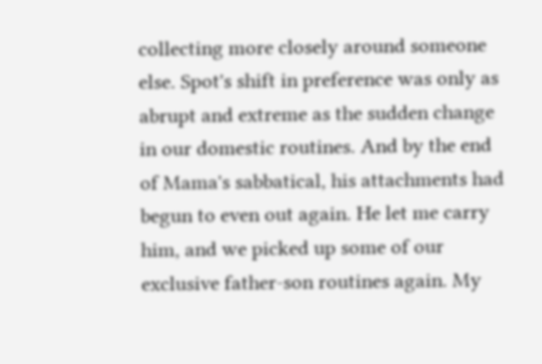collecting more closely around someone else. Spot's shift in preference was only as abrupt and extreme as the sudden change in our domestic routines. And by the end of Mama's sabbatical, his attachments had begun to even out again. He let me carry him, and we picked up some of our exclusive father-son routines again. My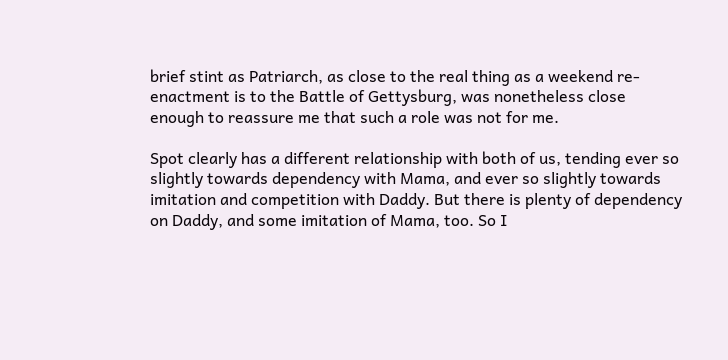brief stint as Patriarch, as close to the real thing as a weekend re-enactment is to the Battle of Gettysburg, was nonetheless close enough to reassure me that such a role was not for me.

Spot clearly has a different relationship with both of us, tending ever so slightly towards dependency with Mama, and ever so slightly towards imitation and competition with Daddy. But there is plenty of dependency on Daddy, and some imitation of Mama, too. So I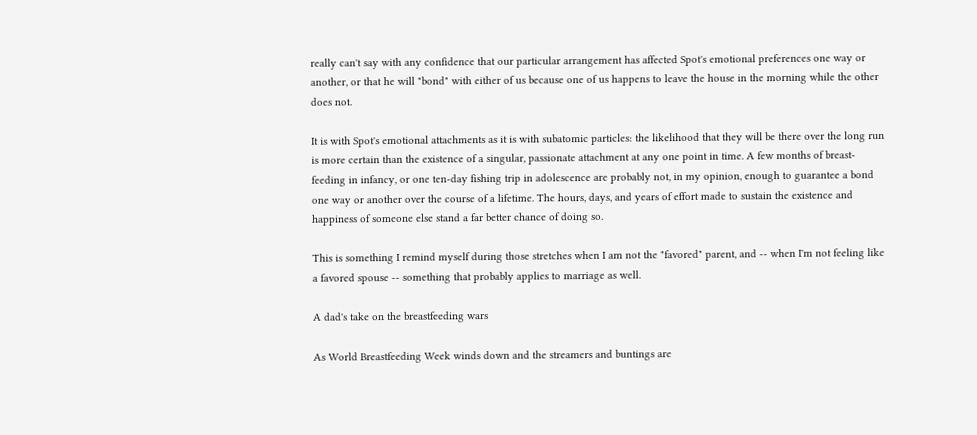really can't say with any confidence that our particular arrangement has affected Spot's emotional preferences one way or another, or that he will "bond" with either of us because one of us happens to leave the house in the morning while the other does not.

It is with Spot's emotional attachments as it is with subatomic particles: the likelihood that they will be there over the long run is more certain than the existence of a singular, passionate attachment at any one point in time. A few months of breast-feeding in infancy, or one ten-day fishing trip in adolescence are probably not, in my opinion, enough to guarantee a bond one way or another over the course of a lifetime. The hours, days, and years of effort made to sustain the existence and happiness of someone else stand a far better chance of doing so.

This is something I remind myself during those stretches when I am not the "favored" parent, and -- when I'm not feeling like a favored spouse -- something that probably applies to marriage as well.

A dad's take on the breastfeeding wars

As World Breastfeeding Week winds down and the streamers and buntings are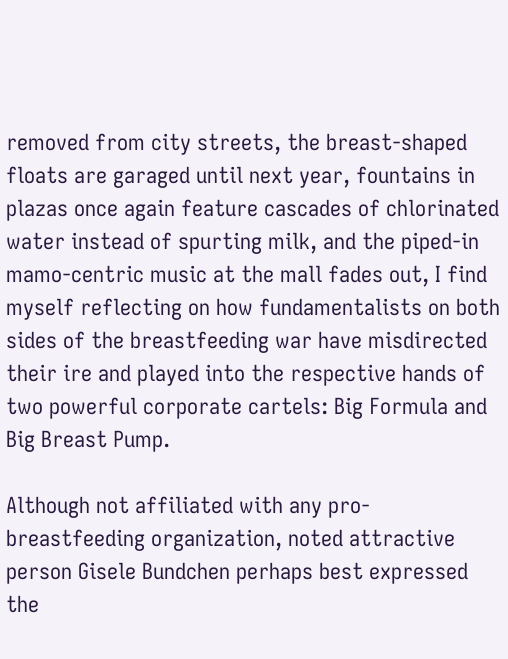removed from city streets, the breast-shaped floats are garaged until next year, fountains in plazas once again feature cascades of chlorinated water instead of spurting milk, and the piped-in mamo-centric music at the mall fades out, I find myself reflecting on how fundamentalists on both sides of the breastfeeding war have misdirected their ire and played into the respective hands of two powerful corporate cartels: Big Formula and Big Breast Pump.

Although not affiliated with any pro-breastfeeding organization, noted attractive person Gisele Bundchen perhaps best expressed the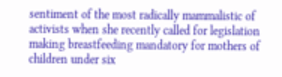sentiment of the most radically mammalistic of activists when she recently called for legislation making breastfeeding mandatory for mothers of children under six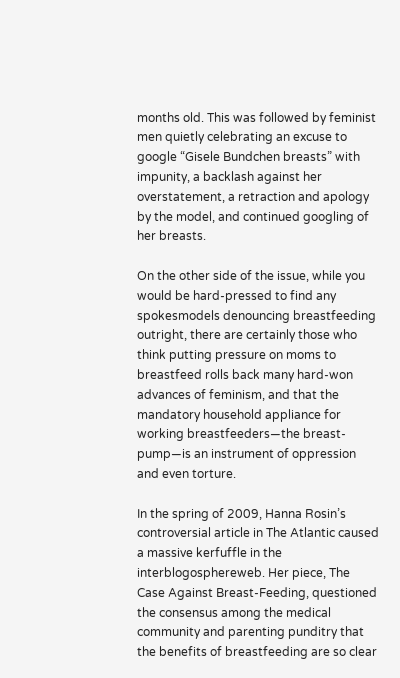months old. This was followed by feminist men quietly celebrating an excuse to google “Gisele Bundchen breasts” with impunity, a backlash against her overstatement, a retraction and apology by the model, and continued googling of her breasts.

On the other side of the issue, while you would be hard-pressed to find any spokesmodels denouncing breastfeeding outright, there are certainly those who think putting pressure on moms to breastfeed rolls back many hard-won advances of feminism, and that the mandatory household appliance for working breastfeeders—the breast-pump—is an instrument of oppression and even torture.

In the spring of 2009, Hanna Rosin’s controversial article in The Atlantic caused a massive kerfuffle in the interblogosphereweb. Her piece, The Case Against Breast-Feeding, questioned the consensus among the medical community and parenting punditry that the benefits of breastfeeding are so clear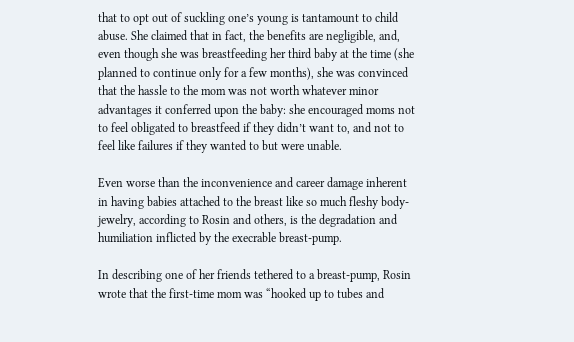that to opt out of suckling one’s young is tantamount to child abuse. She claimed that in fact, the benefits are negligible, and, even though she was breastfeeding her third baby at the time (she planned to continue only for a few months), she was convinced that the hassle to the mom was not worth whatever minor advantages it conferred upon the baby: she encouraged moms not to feel obligated to breastfeed if they didn’t want to, and not to feel like failures if they wanted to but were unable.

Even worse than the inconvenience and career damage inherent in having babies attached to the breast like so much fleshy body-jewelry, according to Rosin and others, is the degradation and humiliation inflicted by the execrable breast-pump.

In describing one of her friends tethered to a breast-pump, Rosin wrote that the first-time mom was “hooked up to tubes and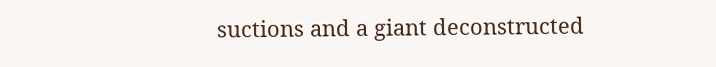suctions and a giant deconstructed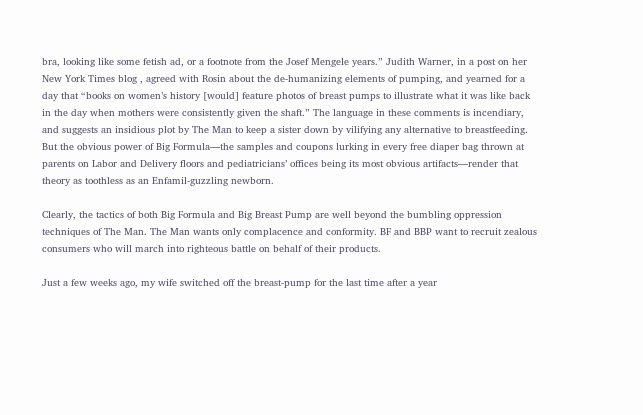bra, looking like some fetish ad, or a footnote from the Josef Mengele years.” Judith Warner, in a post on her New York Times blog , agreed with Rosin about the de-humanizing elements of pumping, and yearned for a day that “books on women’s history [would] feature photos of breast pumps to illustrate what it was like back in the day when mothers were consistently given the shaft.” The language in these comments is incendiary, and suggests an insidious plot by The Man to keep a sister down by vilifying any alternative to breastfeeding. But the obvious power of Big Formula—the samples and coupons lurking in every free diaper bag thrown at parents on Labor and Delivery floors and pediatricians’ offices being its most obvious artifacts—render that theory as toothless as an Enfamil-guzzling newborn.

Clearly, the tactics of both Big Formula and Big Breast Pump are well beyond the bumbling oppression techniques of The Man. The Man wants only complacence and conformity. BF and BBP want to recruit zealous consumers who will march into righteous battle on behalf of their products.

Just a few weeks ago, my wife switched off the breast-pump for the last time after a year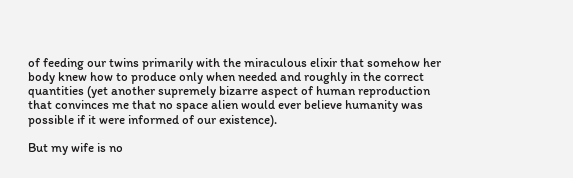of feeding our twins primarily with the miraculous elixir that somehow her body knew how to produce only when needed and roughly in the correct quantities (yet another supremely bizarre aspect of human reproduction that convinces me that no space alien would ever believe humanity was possible if it were informed of our existence).

But my wife is no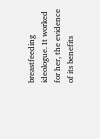breastfeeding ideologue. It worked for her, the evidence of its benefits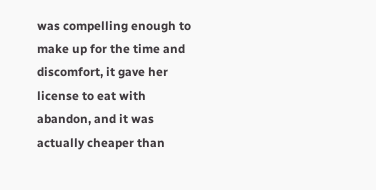was compelling enough to make up for the time and discomfort, it gave her license to eat with abandon, and it was actually cheaper than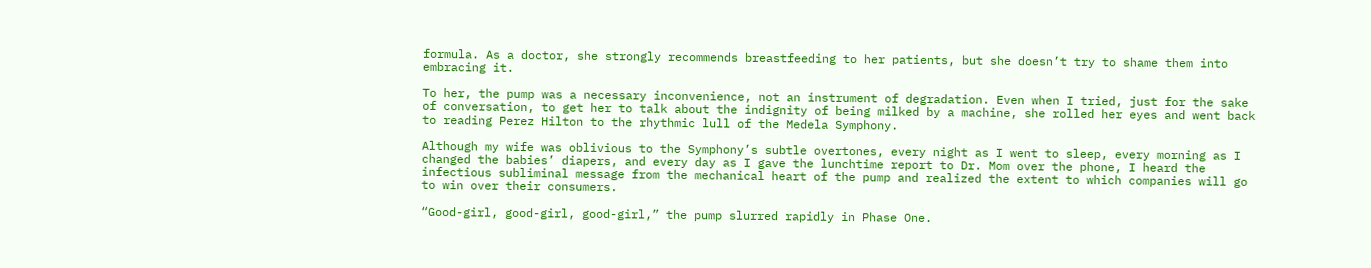formula. As a doctor, she strongly recommends breastfeeding to her patients, but she doesn’t try to shame them into embracing it.

To her, the pump was a necessary inconvenience, not an instrument of degradation. Even when I tried, just for the sake of conversation, to get her to talk about the indignity of being milked by a machine, she rolled her eyes and went back to reading Perez Hilton to the rhythmic lull of the Medela Symphony.

Although my wife was oblivious to the Symphony’s subtle overtones, every night as I went to sleep, every morning as I changed the babies’ diapers, and every day as I gave the lunchtime report to Dr. Mom over the phone, I heard the infectious subliminal message from the mechanical heart of the pump and realized the extent to which companies will go to win over their consumers.

“Good-girl, good-girl, good-girl,” the pump slurred rapidly in Phase One.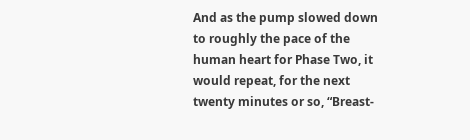And as the pump slowed down to roughly the pace of the human heart for Phase Two, it would repeat, for the next twenty minutes or so, “Breast-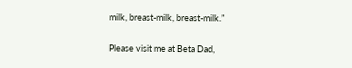milk, breast-milk, breast-milk.”

Please visit me at Beta Dad,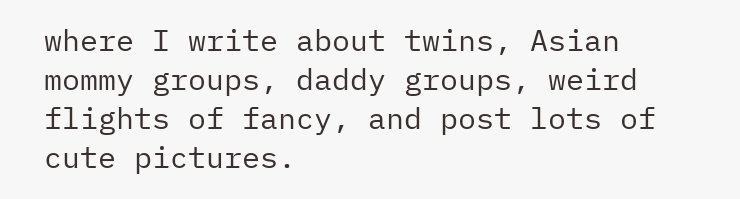where I write about twins, Asian mommy groups, daddy groups, weird flights of fancy, and post lots of cute pictures.